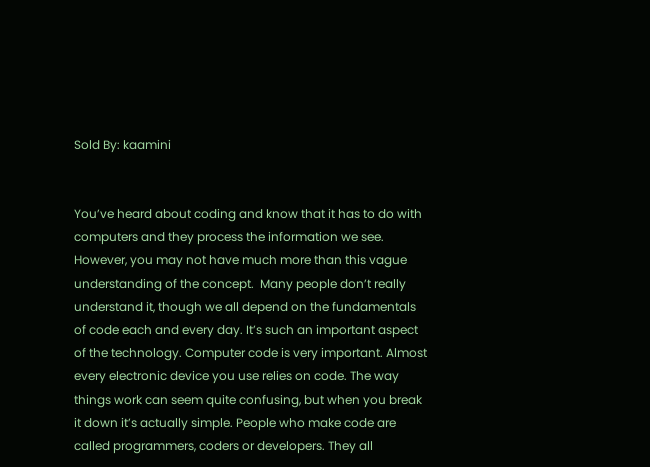Sold By: kaamini


You’ve heard about coding and know that it has to do with computers and they process the information we see. However, you may not have much more than this vague understanding of the concept.  Many people don’t really understand it, though we all depend on the fundamentals of code each and every day. It’s such an important aspect of the technology. Computer code is very important. Almost every electronic device you use relies on code. The way things work can seem quite confusing, but when you break it down it’s actually simple. People who make code are called programmers, coders or developers. They all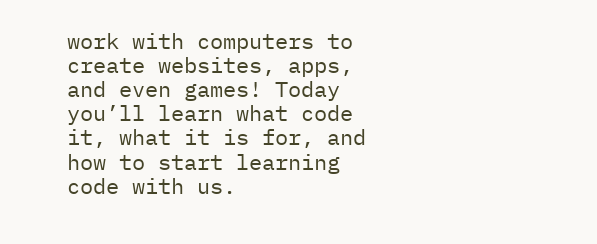work with computers to create websites, apps, and even games! Today you’ll learn what code it, what it is for, and how to start learning code with us.